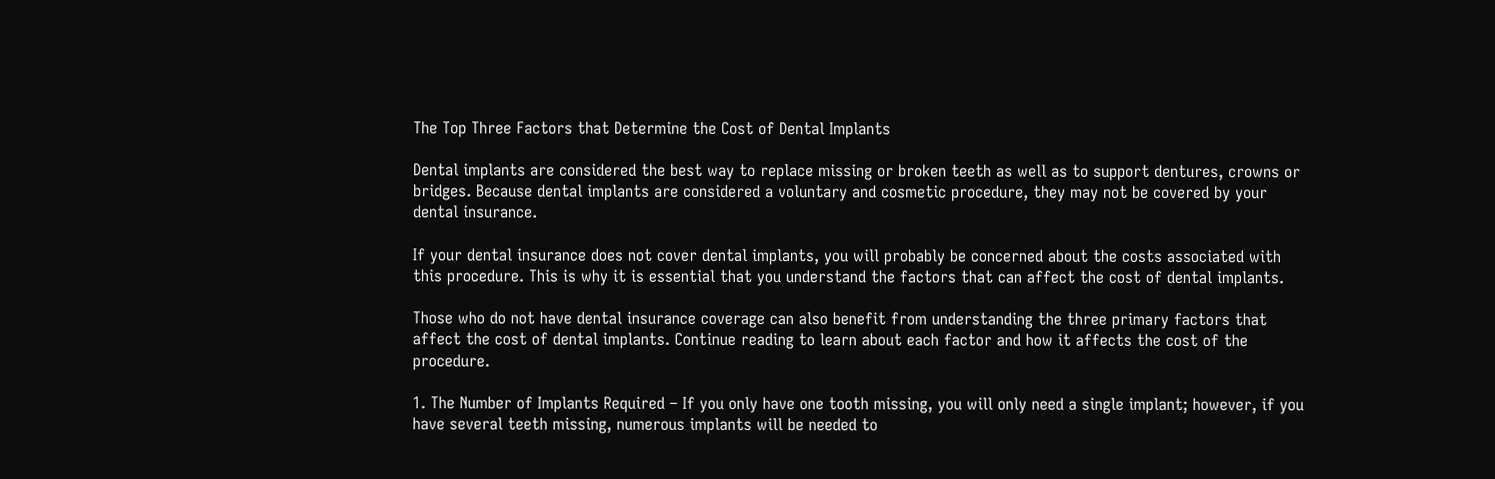The Top Three Factors that Determine the Cost of Dental Implants

Dental implants are considered the best way to replace missing or broken teeth as well as to support dentures, crowns or bridges. Because dental implants are considered a voluntary and cosmetic procedure, they may not be covered by your dental insurance.

If your dental insurance does not cover dental implants, you will probably be concerned about the costs associated with this procedure. This is why it is essential that you understand the factors that can affect the cost of dental implants.

Those who do not have dental insurance coverage can also benefit from understanding the three primary factors that affect the cost of dental implants. Continue reading to learn about each factor and how it affects the cost of the procedure.

1. The Number of Implants Required – If you only have one tooth missing, you will only need a single implant; however, if you have several teeth missing, numerous implants will be needed to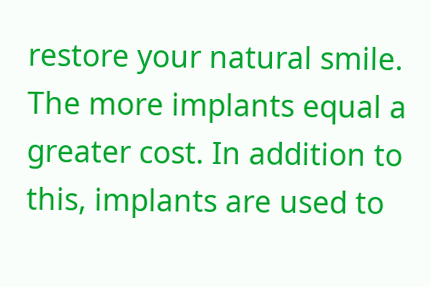restore your natural smile. The more implants equal a greater cost. In addition to this, implants are used to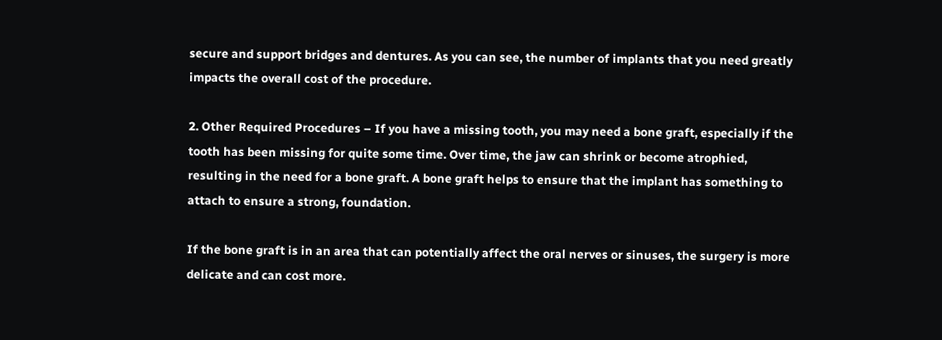secure and support bridges and dentures. As you can see, the number of implants that you need greatly impacts the overall cost of the procedure.

2. Other Required Procedures – If you have a missing tooth, you may need a bone graft, especially if the tooth has been missing for quite some time. Over time, the jaw can shrink or become atrophied, resulting in the need for a bone graft. A bone graft helps to ensure that the implant has something to attach to ensure a strong, foundation.

If the bone graft is in an area that can potentially affect the oral nerves or sinuses, the surgery is more delicate and can cost more.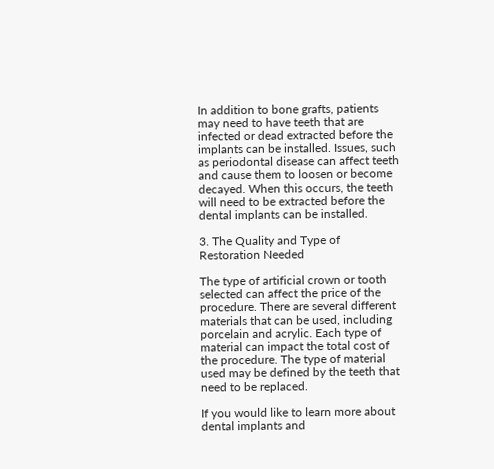In addition to bone grafts, patients may need to have teeth that are infected or dead extracted before the implants can be installed. Issues, such as periodontal disease can affect teeth and cause them to loosen or become decayed. When this occurs, the teeth will need to be extracted before the dental implants can be installed.

3. The Quality and Type of Restoration Needed

The type of artificial crown or tooth selected can affect the price of the procedure. There are several different materials that can be used, including porcelain and acrylic. Each type of material can impact the total cost of the procedure. The type of material used may be defined by the teeth that need to be replaced.

If you would like to learn more about dental implants and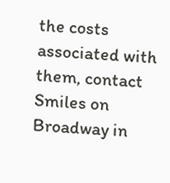the costs associated with them, contact Smiles on Broadway in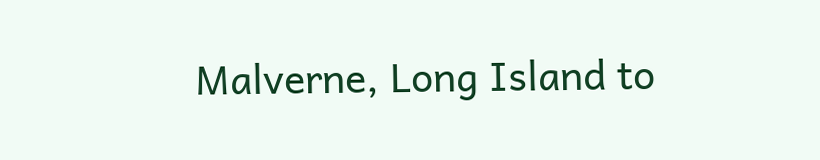Malverne, Long Island to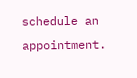schedule an appointment.